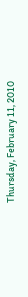Thursday, February 11, 2010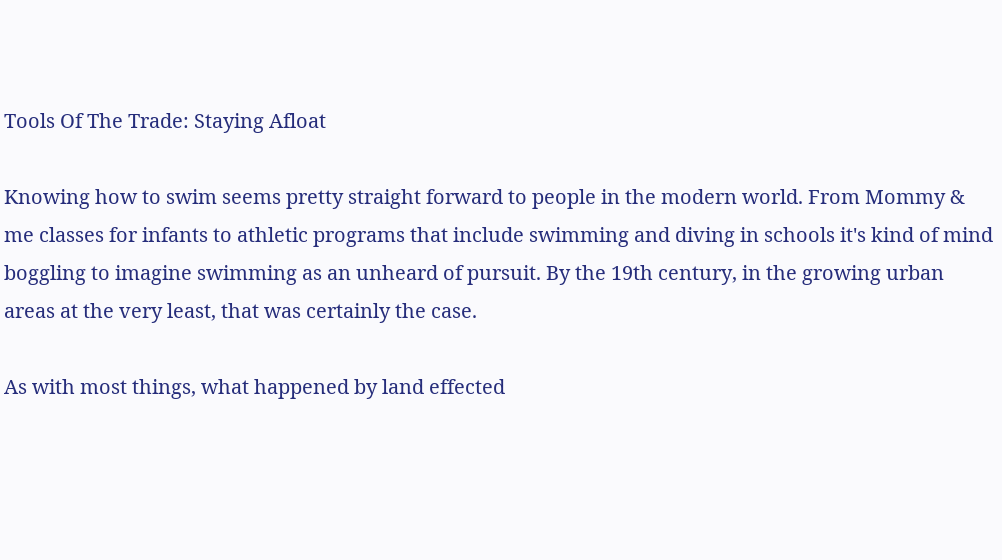Tools Of The Trade: Staying Afloat

Knowing how to swim seems pretty straight forward to people in the modern world. From Mommy & me classes for infants to athletic programs that include swimming and diving in schools it's kind of mind boggling to imagine swimming as an unheard of pursuit. By the 19th century, in the growing urban areas at the very least, that was certainly the case.

As with most things, what happened by land effected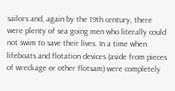sailors and, again by the 19th century, there were plenty of sea going men who literally could not swim to save their lives. In a time when lifeboats and flotation devices (aside from pieces of wreckage or other flotsam) were completely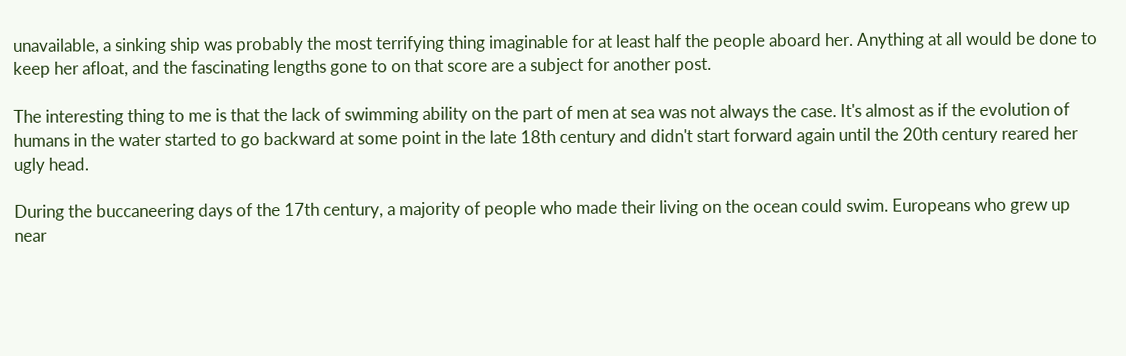unavailable, a sinking ship was probably the most terrifying thing imaginable for at least half the people aboard her. Anything at all would be done to keep her afloat, and the fascinating lengths gone to on that score are a subject for another post.

The interesting thing to me is that the lack of swimming ability on the part of men at sea was not always the case. It's almost as if the evolution of humans in the water started to go backward at some point in the late 18th century and didn't start forward again until the 20th century reared her ugly head.

During the buccaneering days of the 17th century, a majority of people who made their living on the ocean could swim. Europeans who grew up near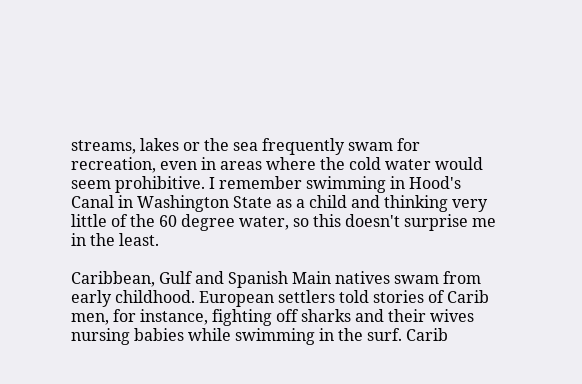streams, lakes or the sea frequently swam for recreation, even in areas where the cold water would seem prohibitive. I remember swimming in Hood's Canal in Washington State as a child and thinking very little of the 60 degree water, so this doesn't surprise me in the least.

Caribbean, Gulf and Spanish Main natives swam from early childhood. European settlers told stories of Carib men, for instance, fighting off sharks and their wives nursing babies while swimming in the surf. Carib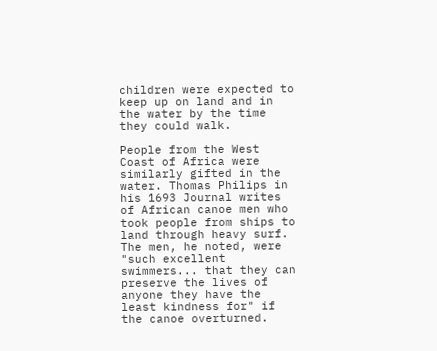children were expected to keep up on land and in the water by the time they could walk.

People from the West Coast of Africa were similarly gifted in the water. Thomas Philips in his 1693 Journal writes of African canoe men who took people from ships to land through heavy surf. The men, he noted, were "such excellent swimmers... that they can preserve the lives of anyone they have the least kindness for" if the canoe overturned.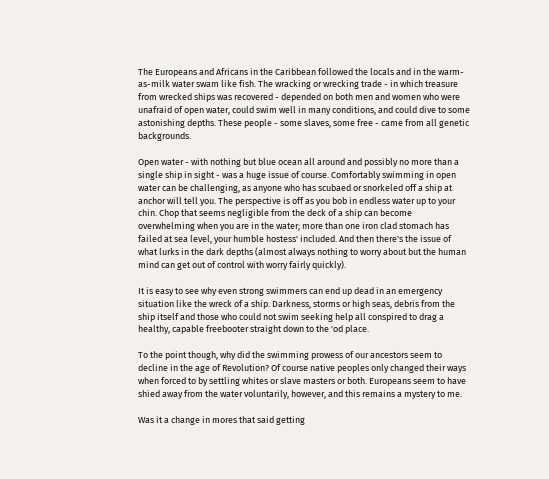The Europeans and Africans in the Caribbean followed the locals and in the warm-as-milk water swam like fish. The wracking or wrecking trade - in which treasure from wrecked ships was recovered - depended on both men and women who were unafraid of open water, could swim well in many conditions, and could dive to some astonishing depths. These people - some slaves, some free - came from all genetic backgrounds.

Open water - with nothing but blue ocean all around and possibly no more than a single ship in sight - was a huge issue of course. Comfortably swimming in open water can be challenging, as anyone who has scubaed or snorkeled off a ship at anchor will tell you. The perspective is off as you bob in endless water up to your chin. Chop that seems negligible from the deck of a ship can become overwhelming when you are in the water; more than one iron clad stomach has failed at sea level, your humble hostess' included. And then there's the issue of what lurks in the dark depths (almost always nothing to worry about but the human mind can get out of control with worry fairly quickly).

It is easy to see why even strong swimmers can end up dead in an emergency situation like the wreck of a ship. Darkness, storms or high seas, debris from the ship itself and those who could not swim seeking help all conspired to drag a healthy, capable freebooter straight down to the 'od place.

To the point though, why did the swimming prowess of our ancestors seem to decline in the age of Revolution? Of course native peoples only changed their ways when forced to by settling whites or slave masters or both. Europeans seem to have shied away from the water voluntarily, however, and this remains a mystery to me.

Was it a change in mores that said getting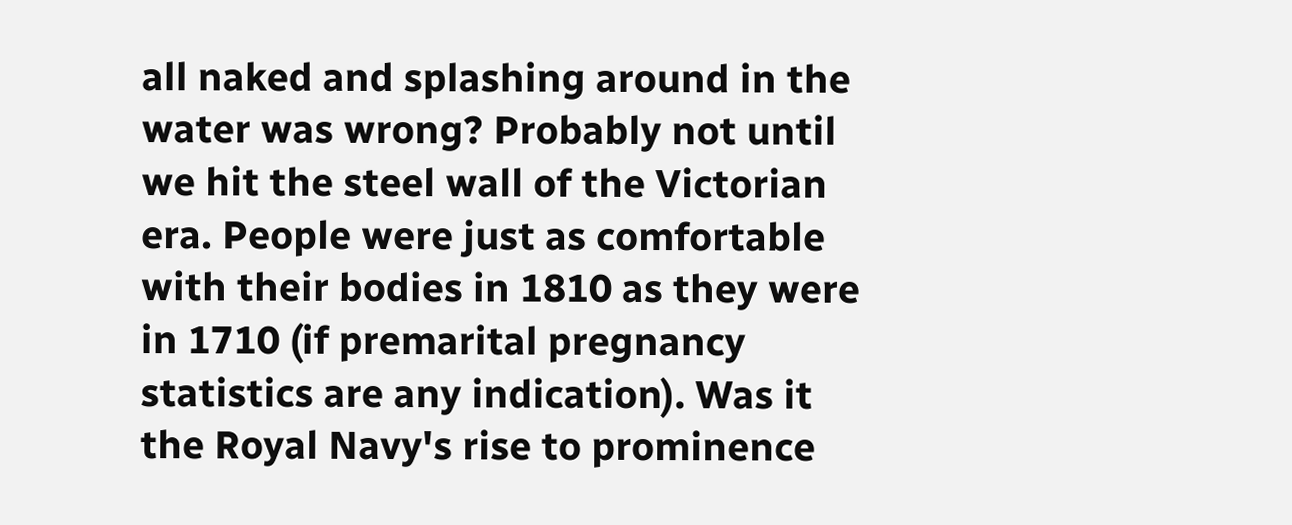all naked and splashing around in the water was wrong? Probably not until we hit the steel wall of the Victorian era. People were just as comfortable with their bodies in 1810 as they were in 1710 (if premarital pregnancy statistics are any indication). Was it the Royal Navy's rise to prominence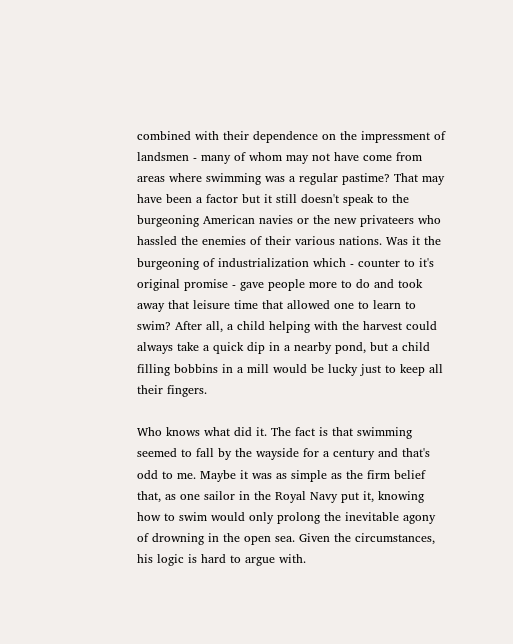combined with their dependence on the impressment of landsmen - many of whom may not have come from areas where swimming was a regular pastime? That may have been a factor but it still doesn't speak to the burgeoning American navies or the new privateers who hassled the enemies of their various nations. Was it the burgeoning of industrialization which - counter to it's original promise - gave people more to do and took away that leisure time that allowed one to learn to swim? After all, a child helping with the harvest could always take a quick dip in a nearby pond, but a child filling bobbins in a mill would be lucky just to keep all their fingers.

Who knows what did it. The fact is that swimming seemed to fall by the wayside for a century and that's odd to me. Maybe it was as simple as the firm belief that, as one sailor in the Royal Navy put it, knowing how to swim would only prolong the inevitable agony of drowning in the open sea. Given the circumstances, his logic is hard to argue with.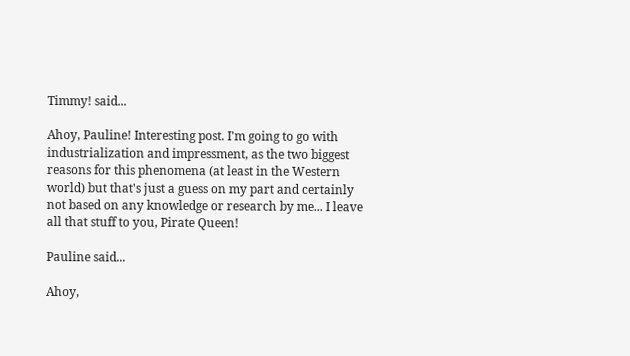Timmy! said...

Ahoy, Pauline! Interesting post. I'm going to go with industrialization and impressment, as the two biggest reasons for this phenomena (at least in the Western world) but that's just a guess on my part and certainly not based on any knowledge or research by me... I leave all that stuff to you, Pirate Queen!

Pauline said...

Ahoy,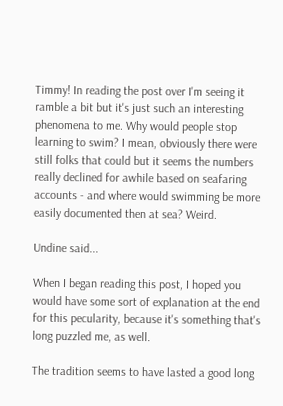Timmy! In reading the post over I'm seeing it ramble a bit but it's just such an interesting phenomena to me. Why would people stop learning to swim? I mean, obviously there were still folks that could but it seems the numbers really declined for awhile based on seafaring accounts - and where would swimming be more easily documented then at sea? Weird.

Undine said...

When I began reading this post, I hoped you would have some sort of explanation at the end for this pecularity, because it's something that's long puzzled me, as well.

The tradition seems to have lasted a good long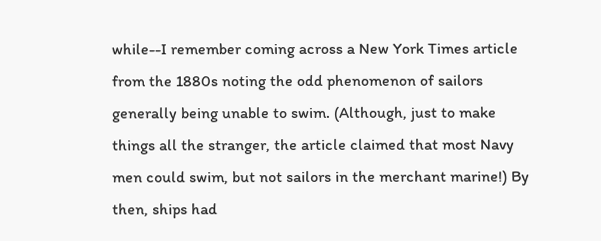while--I remember coming across a New York Times article from the 1880s noting the odd phenomenon of sailors generally being unable to swim. (Although, just to make things all the stranger, the article claimed that most Navy men could swim, but not sailors in the merchant marine!) By then, ships had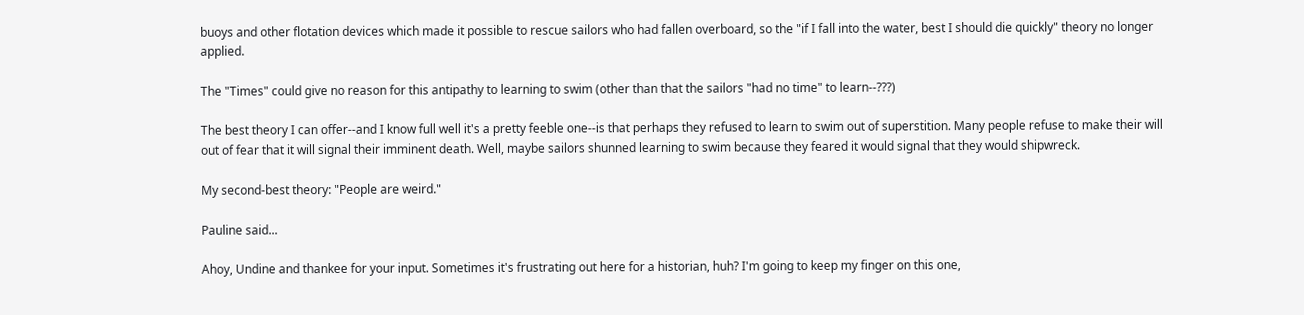buoys and other flotation devices which made it possible to rescue sailors who had fallen overboard, so the "if I fall into the water, best I should die quickly" theory no longer applied.

The "Times" could give no reason for this antipathy to learning to swim (other than that the sailors "had no time" to learn--???)

The best theory I can offer--and I know full well it's a pretty feeble one--is that perhaps they refused to learn to swim out of superstition. Many people refuse to make their will out of fear that it will signal their imminent death. Well, maybe sailors shunned learning to swim because they feared it would signal that they would shipwreck.

My second-best theory: "People are weird."

Pauline said...

Ahoy, Undine and thankee for your input. Sometimes it's frustrating out here for a historian, huh? I'm going to keep my finger on this one,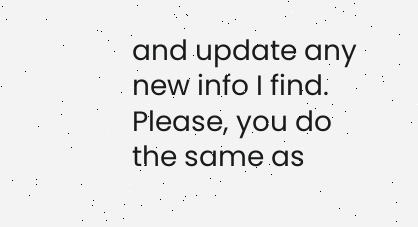and update any new info I find. Please, you do the same as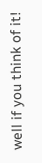well if you think of it!